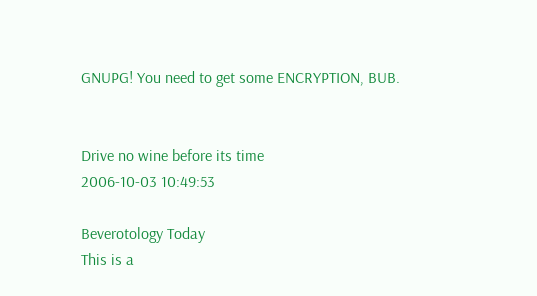GNUPG! You need to get some ENCRYPTION, BUB.


Drive no wine before its time
2006-10-03 10:49:53

Beverotology Today
This is a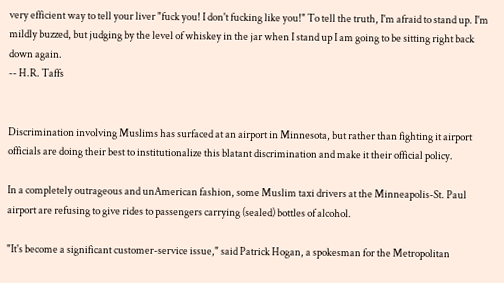very efficient way to tell your liver "fuck you! I don't fucking like you!" To tell the truth, I'm afraid to stand up. I'm mildly buzzed, but judging by the level of whiskey in the jar when I stand up I am going to be sitting right back down again.
-- H.R. Taffs


Discrimination involving Muslims has surfaced at an airport in Minnesota, but rather than fighting it airport officials are doing their best to institutionalize this blatant discrimination and make it their official policy.

In a completely outrageous and unAmerican fashion, some Muslim taxi drivers at the Minneapolis-St. Paul airport are refusing to give rides to passengers carrying (sealed) bottles of alcohol.

"It's become a significant customer-service issue," said Patrick Hogan, a spokesman for the Metropolitan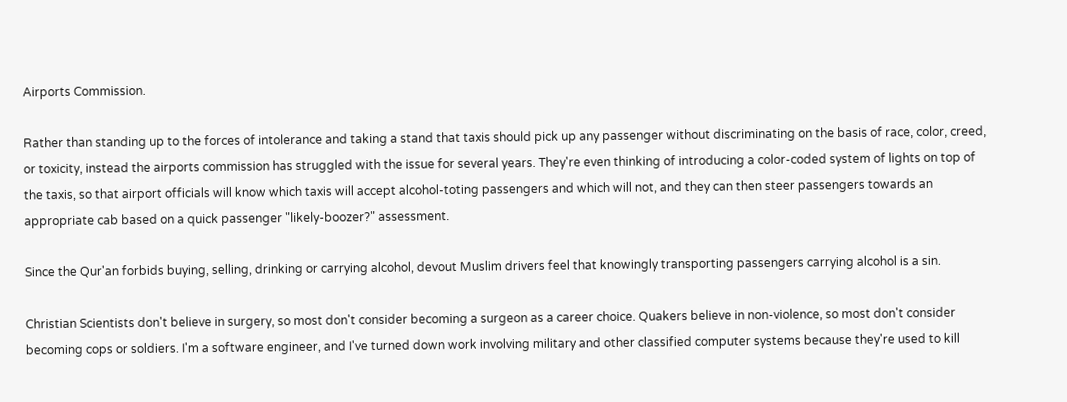Airports Commission.

Rather than standing up to the forces of intolerance and taking a stand that taxis should pick up any passenger without discriminating on the basis of race, color, creed, or toxicity, instead the airports commission has struggled with the issue for several years. They're even thinking of introducing a color-coded system of lights on top of the taxis, so that airport officials will know which taxis will accept alcohol-toting passengers and which will not, and they can then steer passengers towards an appropriate cab based on a quick passenger "likely-boozer?" assessment.

Since the Qur'an forbids buying, selling, drinking or carrying alcohol, devout Muslim drivers feel that knowingly transporting passengers carrying alcohol is a sin.

Christian Scientists don't believe in surgery, so most don't consider becoming a surgeon as a career choice. Quakers believe in non-violence, so most don't consider becoming cops or soldiers. I'm a software engineer, and I've turned down work involving military and other classified computer systems because they're used to kill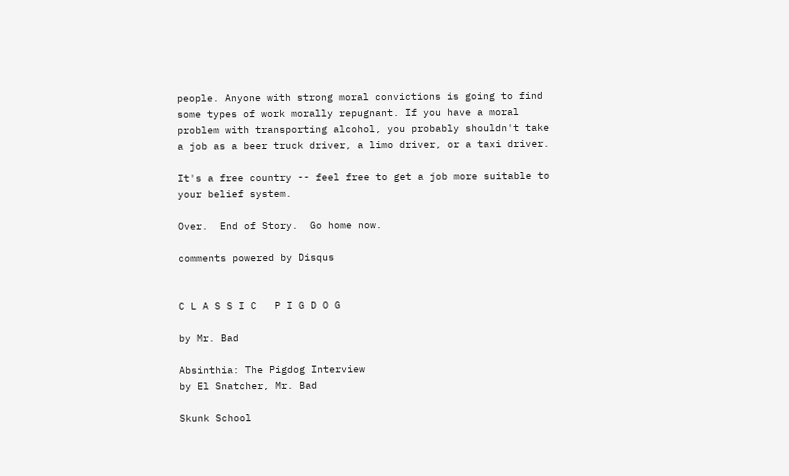people. Anyone with strong moral convictions is going to find some types of work morally repugnant. If you have a moral problem with transporting alcohol, you probably shouldn't take a job as a beer truck driver, a limo driver, or a taxi driver.

It's a free country -- feel free to get a job more suitable to your belief system.

Over.  End of Story.  Go home now.

comments powered by Disqus


C L A S S I C   P I G D O G

by Mr. Bad

Absinthia: The Pigdog Interview
by El Snatcher, Mr. Bad

Skunk School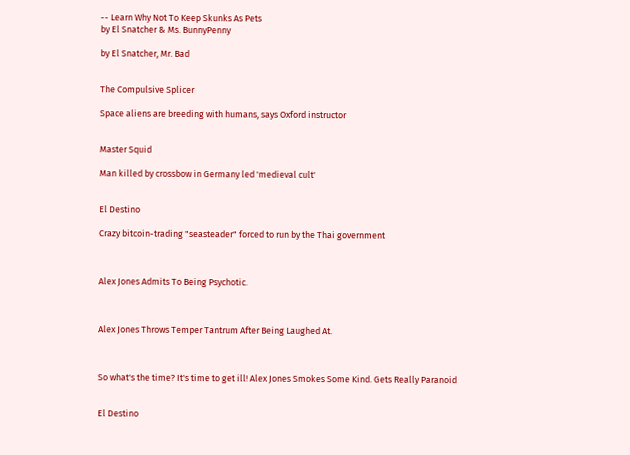-- Learn Why Not To Keep Skunks As Pets
by El Snatcher & Ms. BunnyPenny

by El Snatcher, Mr. Bad


The Compulsive Splicer

Space aliens are breeding with humans, says Oxford instructor


Master Squid

Man killed by crossbow in Germany led 'medieval cult'


El Destino

Crazy bitcoin-trading "seasteader" forced to run by the Thai government



Alex Jones Admits To Being Psychotic.



Alex Jones Throws Temper Tantrum After Being Laughed At.



So what's the time? It's time to get ill! Alex Jones Smokes Some Kind. Gets Really Paranoid


El Destino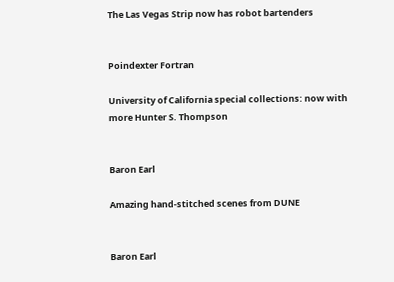The Las Vegas Strip now has robot bartenders


Poindexter Fortran

University of California special collections: now with more Hunter S. Thompson


Baron Earl

Amazing hand-stitched scenes from DUNE


Baron Earl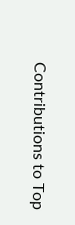Contributions to Top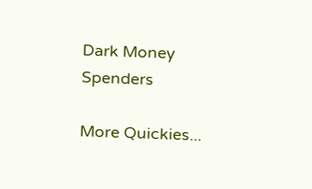Dark Money Spenders

More Quickies...